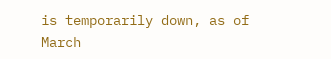is temporarily down, as of March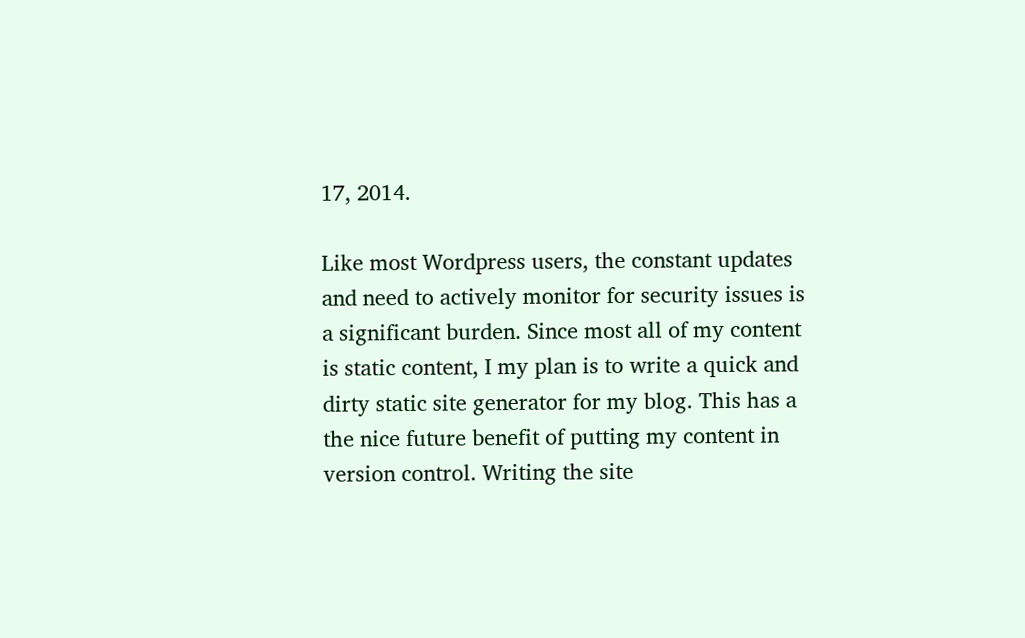17, 2014.

Like most Wordpress users, the constant updates and need to actively monitor for security issues is a significant burden. Since most all of my content is static content, I my plan is to write a quick and dirty static site generator for my blog. This has a the nice future benefit of putting my content in version control. Writing the site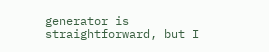generator is straightforward, but I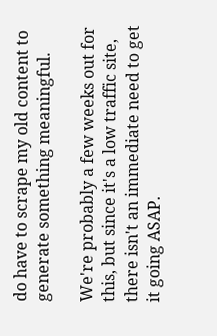do have to scrape my old content to generate something meaningful.

We're probably a few weeks out for this, but since it's a low traffic site, there isn't an immediate need to get it going ASAP.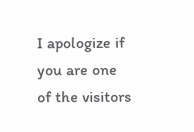I apologize if you are one of the visitors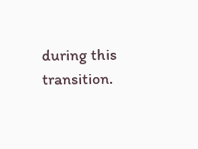during this transition.